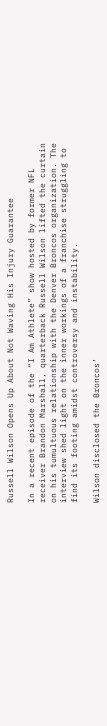Russell Wilson Opens Up About Not Waving His Injury Guarantee

In a recent episode of the “I Am Athlete” show hosted by former NFL receiver Brandon Marshall, quarterback Russell Wilson lifted the curtain on his tumultuous relationship with the Denver Broncos organization. The interview shed light on the inner workings of a franchise struggling to find its footing amidst controversy and instability.

Wilson disclosed the Broncos’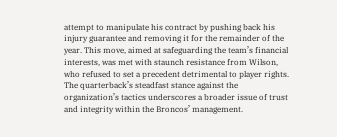attempt to manipulate his contract by pushing back his injury guarantee and removing it for the remainder of the year. This move, aimed at safeguarding the team’s financial interests, was met with staunch resistance from Wilson, who refused to set a precedent detrimental to player rights. The quarterback’s steadfast stance against the organization’s tactics underscores a broader issue of trust and integrity within the Broncos’ management.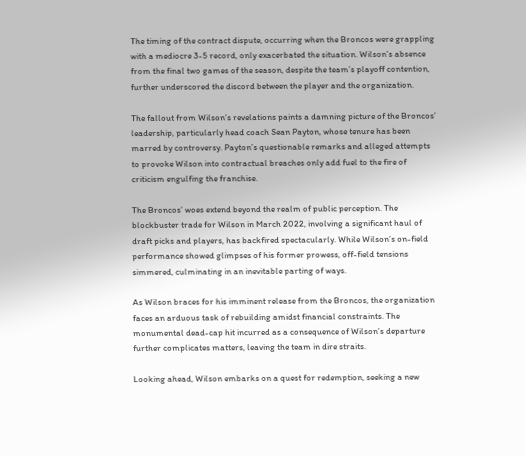The timing of the contract dispute, occurring when the Broncos were grappling with a mediocre 3-5 record, only exacerbated the situation. Wilson’s absence from the final two games of the season, despite the team’s playoff contention, further underscored the discord between the player and the organization.

The fallout from Wilson’s revelations paints a damning picture of the Broncos’ leadership, particularly head coach Sean Payton, whose tenure has been marred by controversy. Payton’s questionable remarks and alleged attempts to provoke Wilson into contractual breaches only add fuel to the fire of criticism engulfing the franchise.

The Broncos’ woes extend beyond the realm of public perception. The blockbuster trade for Wilson in March 2022, involving a significant haul of draft picks and players, has backfired spectacularly. While Wilson’s on-field performance showed glimpses of his former prowess, off-field tensions simmered, culminating in an inevitable parting of ways.

As Wilson braces for his imminent release from the Broncos, the organization faces an arduous task of rebuilding amidst financial constraints. The monumental dead-cap hit incurred as a consequence of Wilson’s departure further complicates matters, leaving the team in dire straits.

Looking ahead, Wilson embarks on a quest for redemption, seeking a new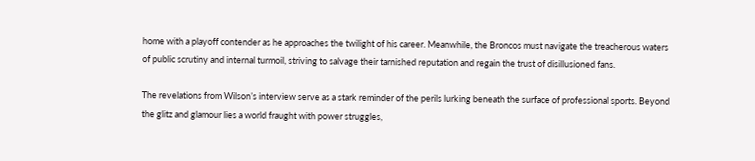home with a playoff contender as he approaches the twilight of his career. Meanwhile, the Broncos must navigate the treacherous waters of public scrutiny and internal turmoil, striving to salvage their tarnished reputation and regain the trust of disillusioned fans.

The revelations from Wilson’s interview serve as a stark reminder of the perils lurking beneath the surface of professional sports. Beyond the glitz and glamour lies a world fraught with power struggles,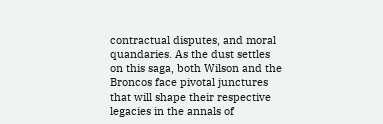contractual disputes, and moral quandaries. As the dust settles on this saga, both Wilson and the Broncos face pivotal junctures that will shape their respective legacies in the annals of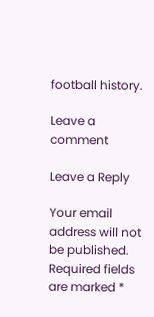football history.

Leave a comment

Leave a Reply

Your email address will not be published. Required fields are marked *